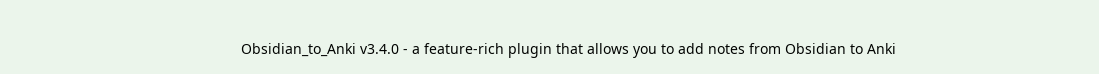Obsidian_to_Anki v3.4.0 - a feature-rich plugin that allows you to add notes from Obsidian to Anki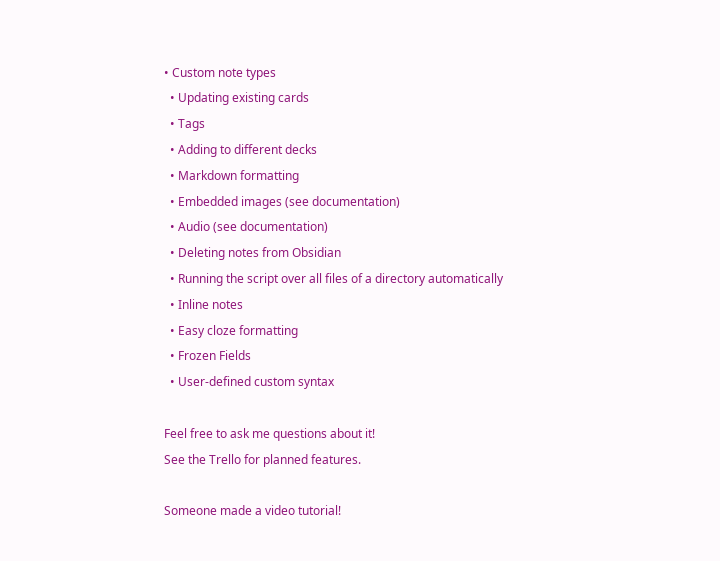• Custom note types
  • Updating existing cards
  • Tags
  • Adding to different decks
  • Markdown formatting
  • Embedded images (see documentation)
  • Audio (see documentation)
  • Deleting notes from Obsidian
  • Running the script over all files of a directory automatically
  • Inline notes
  • Easy cloze formatting
  • Frozen Fields
  • User-defined custom syntax

Feel free to ask me questions about it!
See the Trello for planned features.

Someone made a video tutorial!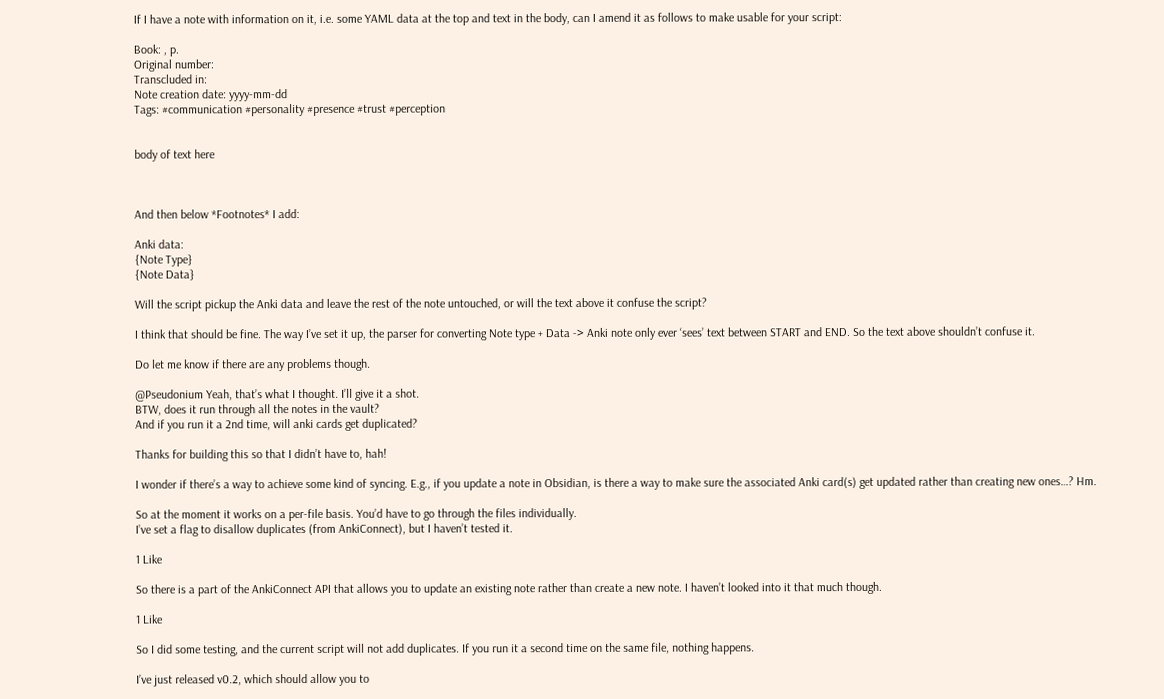If I have a note with information on it, i.e. some YAML data at the top and text in the body, can I amend it as follows to make usable for your script:

Book: , p.
Original number:
Transcluded in:
Note creation date: yyyy-mm-dd
Tags: #communication #personality #presence #trust #perception


body of text here



And then below *Footnotes* I add:

Anki data:
{Note Type}
{Note Data}

Will the script pickup the Anki data and leave the rest of the note untouched, or will the text above it confuse the script?

I think that should be fine. The way I’ve set it up, the parser for converting Note type + Data -> Anki note only ever ‘sees’ text between START and END. So the text above shouldn’t confuse it.

Do let me know if there are any problems though.

@Pseudonium Yeah, that’s what I thought. I’ll give it a shot.
BTW, does it run through all the notes in the vault?
And if you run it a 2nd time, will anki cards get duplicated?

Thanks for building this so that I didn’t have to, hah!

I wonder if there’s a way to achieve some kind of syncing. E.g., if you update a note in Obsidian, is there a way to make sure the associated Anki card(s) get updated rather than creating new ones…? Hm.

So at the moment it works on a per-file basis. You’d have to go through the files individually.
I’ve set a flag to disallow duplicates (from AnkiConnect), but I haven’t tested it.

1 Like

So there is a part of the AnkiConnect API that allows you to update an existing note rather than create a new note. I haven’t looked into it that much though.

1 Like

So I did some testing, and the current script will not add duplicates. If you run it a second time on the same file, nothing happens.

I’ve just released v0.2, which should allow you to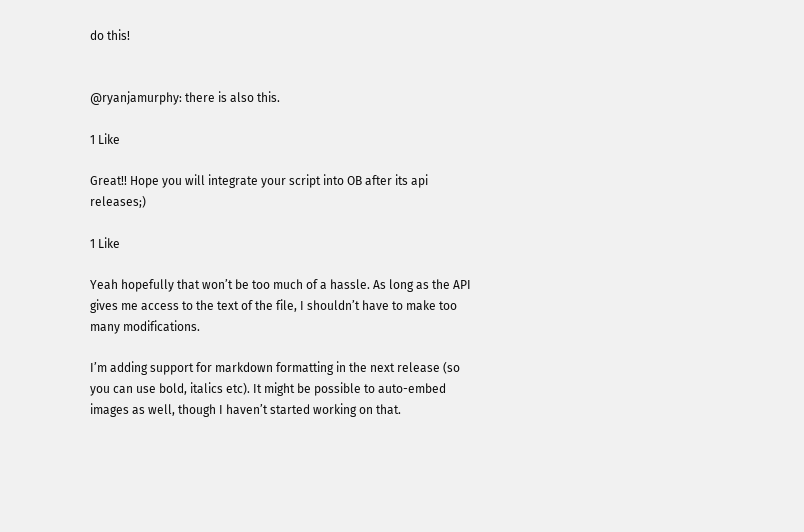do this!


@ryanjamurphy: there is also this.

1 Like

Great!! Hope you will integrate your script into OB after its api releases;)

1 Like

Yeah hopefully that won’t be too much of a hassle. As long as the API gives me access to the text of the file, I shouldn’t have to make too many modifications.

I’m adding support for markdown formatting in the next release (so you can use bold, italics etc). It might be possible to auto-embed images as well, though I haven’t started working on that.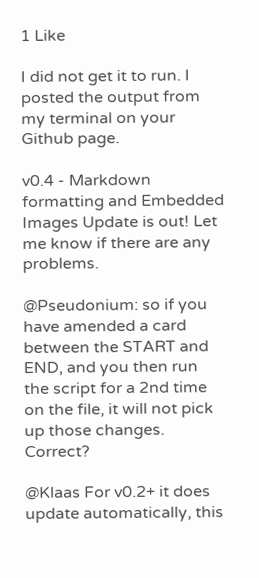1 Like

I did not get it to run. I posted the output from my terminal on your Github page.

v0.4 - Markdown formatting and Embedded Images Update is out! Let me know if there are any problems.

@Pseudonium: so if you have amended a card between the START and END, and you then run the script for a 2nd time on the file, it will not pick up those changes. Correct?

@Klaas For v0.2+ it does update automatically, this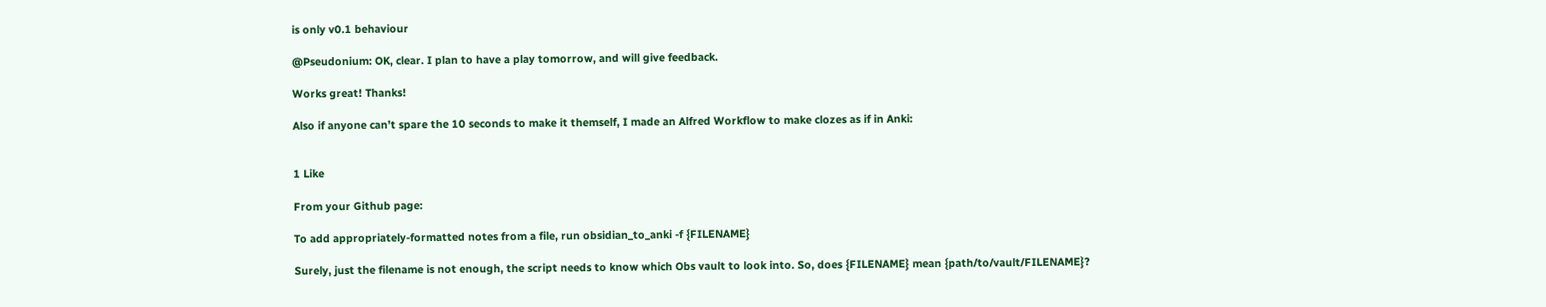is only v0.1 behaviour

@Pseudonium: OK, clear. I plan to have a play tomorrow, and will give feedback.

Works great! Thanks!

Also if anyone can’t spare the 10 seconds to make it themself, I made an Alfred Workflow to make clozes as if in Anki:


1 Like

From your Github page:

To add appropriately-formatted notes from a file, run obsidian_to_anki -f {FILENAME}

Surely, just the filename is not enough, the script needs to know which Obs vault to look into. So, does {FILENAME} mean {path/to/vault/FILENAME}?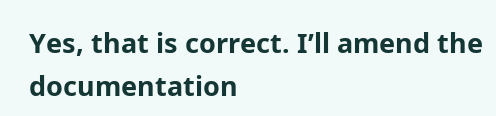Yes, that is correct. I’ll amend the documentation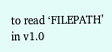to read ‘FILEPATH’ in v1.0